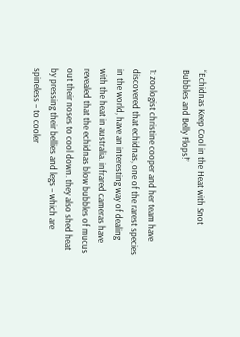“Echidnas Keep Cool in the Heat with Snot Bubbles and Belly Flops!”

1: zoologist christine cooper and her team have discovered that echidnas, one of the rarest species in the world, have an interesting way of dealing with the heat in australia. infrared cameras have revealed that the echidnas blow bubbles of mucus out their noses to cool down. they also shed heat by pressing their bellies and legs – which are spineless – to cooler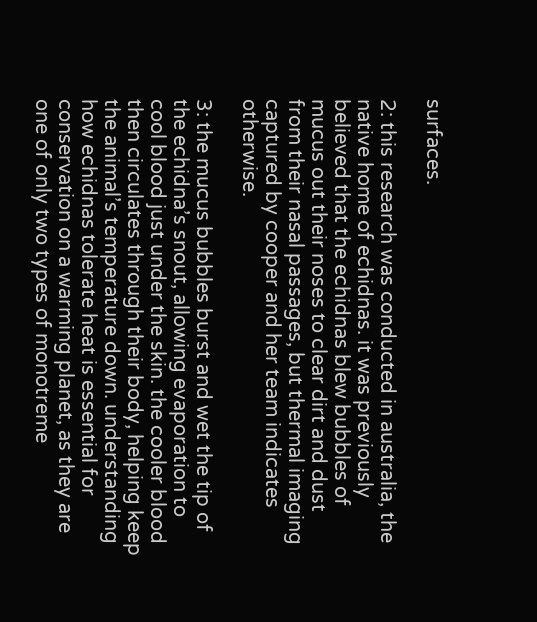surfaces.

2: this research was conducted in australia, the native home of echidnas. it was previously believed that the echidnas blew bubbles of mucus out their noses to clear dirt and dust from their nasal passages, but thermal imaging captured by cooper and her team indicates otherwise.

3: the mucus bubbles burst and wet the tip of the echidna’s snout, allowing evaporation to cool blood just under the skin. the cooler blood then circulates through their body, helping keep the animal’s temperature down. understanding how echidnas tolerate heat is essential for conservation on a warming planet, as they are one of only two types of monotreme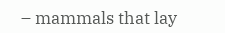– mammals that lay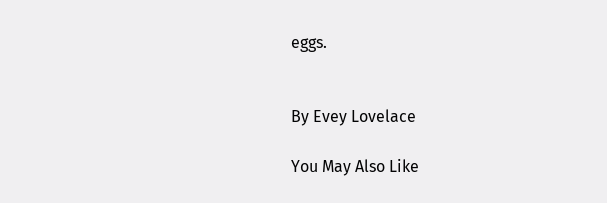eggs.


By Evey Lovelace

You May Also Like